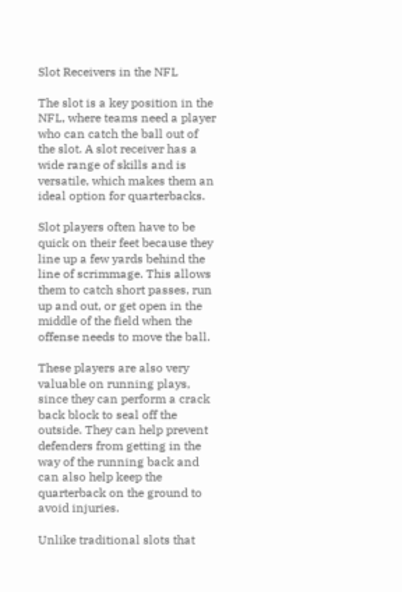Slot Receivers in the NFL

The slot is a key position in the NFL, where teams need a player who can catch the ball out of the slot. A slot receiver has a wide range of skills and is versatile, which makes them an ideal option for quarterbacks.

Slot players often have to be quick on their feet because they line up a few yards behind the line of scrimmage. This allows them to catch short passes, run up and out, or get open in the middle of the field when the offense needs to move the ball.

These players are also very valuable on running plays, since they can perform a crack back block to seal off the outside. They can help prevent defenders from getting in the way of the running back and can also help keep the quarterback on the ground to avoid injuries.

Unlike traditional slots that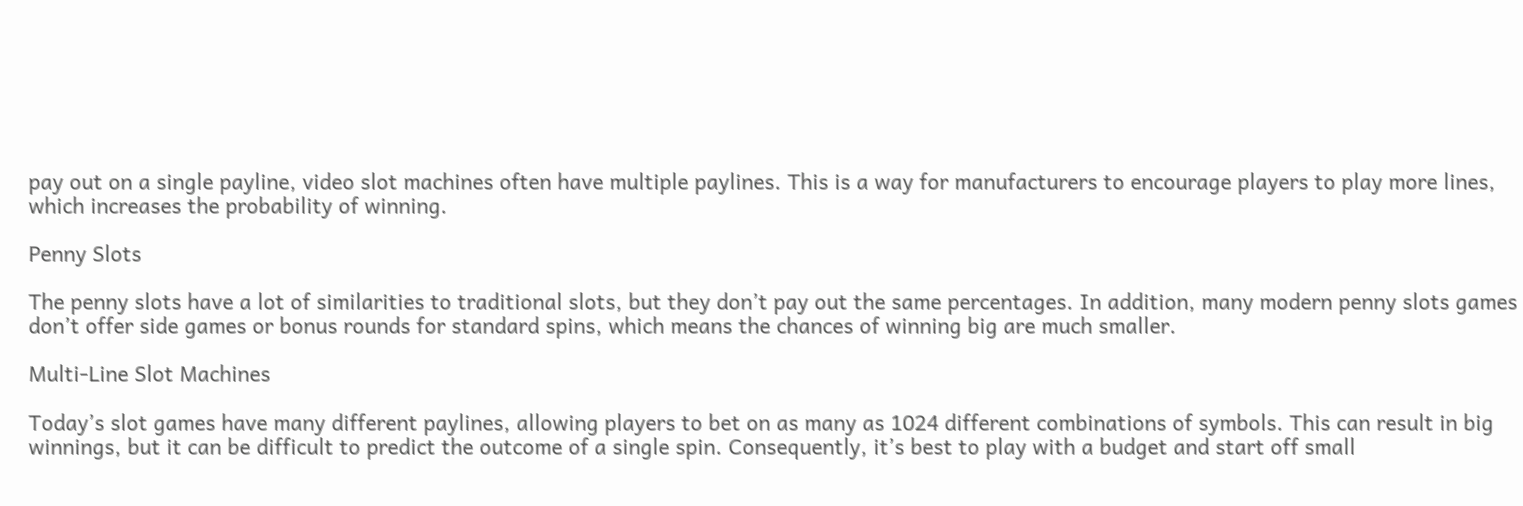pay out on a single payline, video slot machines often have multiple paylines. This is a way for manufacturers to encourage players to play more lines, which increases the probability of winning.

Penny Slots

The penny slots have a lot of similarities to traditional slots, but they don’t pay out the same percentages. In addition, many modern penny slots games don’t offer side games or bonus rounds for standard spins, which means the chances of winning big are much smaller.

Multi-Line Slot Machines

Today’s slot games have many different paylines, allowing players to bet on as many as 1024 different combinations of symbols. This can result in big winnings, but it can be difficult to predict the outcome of a single spin. Consequently, it’s best to play with a budget and start off small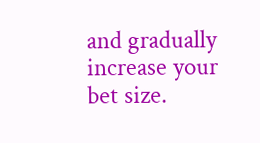and gradually increase your bet size.